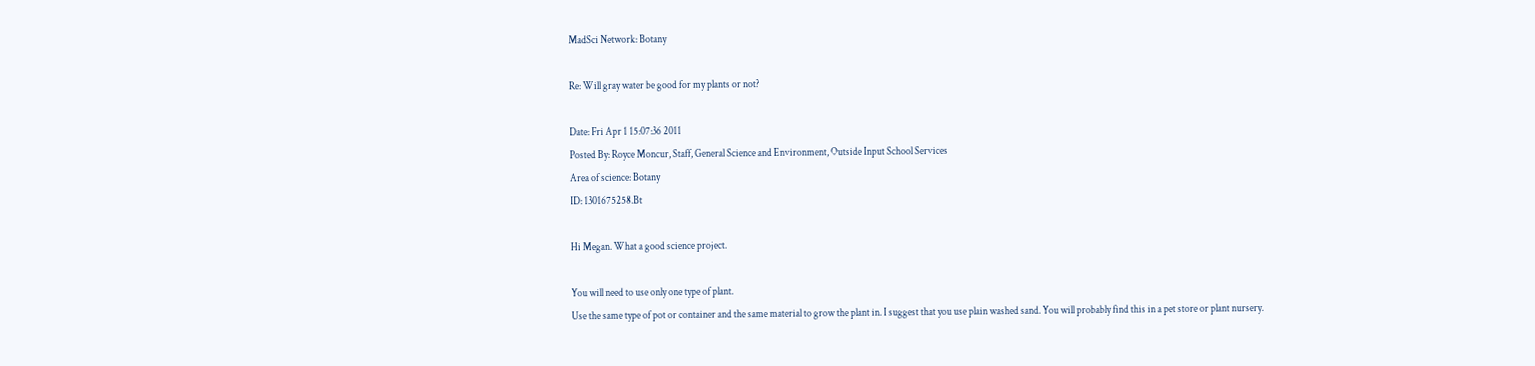MadSci Network: Botany

Re: Will gray water be good for my plants or not?

Date: Fri Apr 1 15:07:36 2011
Posted By: Royce Moncur, Staff, General Science and Environment, Outside Input School Services
Area of science: Botany
ID: 1301675258.Bt

Hi Megan. What a good science project.

You will need to use only one type of plant.
Use the same type of pot or container and the same material to grow the plant in. I suggest that you use plain washed sand. You will probably find this in a pet store or plant nursery.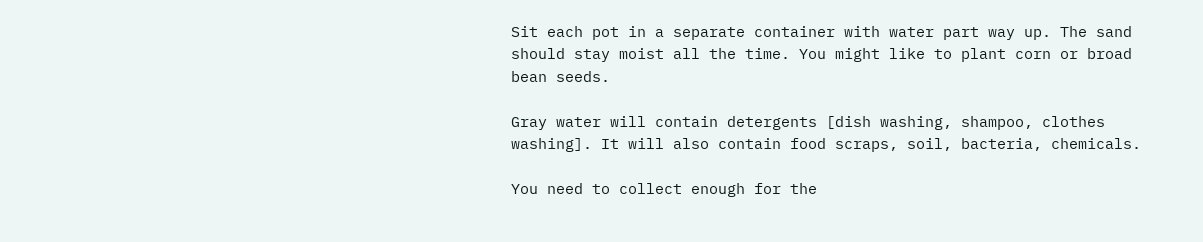Sit each pot in a separate container with water part way up. The sand should stay moist all the time. You might like to plant corn or broad bean seeds.

Gray water will contain detergents [dish washing, shampoo, clothes washing]. It will also contain food scraps, soil, bacteria, chemicals.

You need to collect enough for the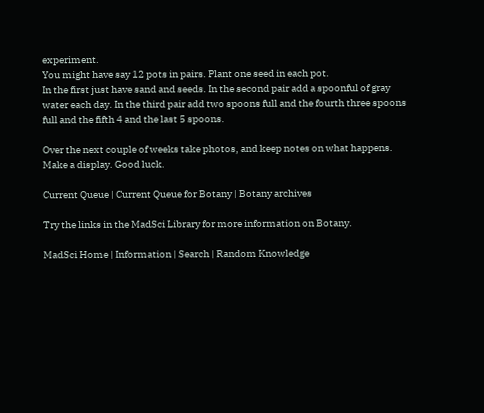experiment.
You might have say 12 pots in pairs. Plant one seed in each pot.
In the first just have sand and seeds. In the second pair add a spoonful of gray water each day. In the third pair add two spoons full and the fourth three spoons full and the fifth 4 and the last 5 spoons.

Over the next couple of weeks take photos, and keep notes on what happens. Make a display. Good luck.

Current Queue | Current Queue for Botany | Botany archives

Try the links in the MadSci Library for more information on Botany.

MadSci Home | Information | Search | Random Knowledge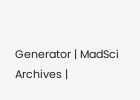Generator | MadSci Archives |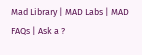Mad Library | MAD Labs | MAD FAQs | Ask a ?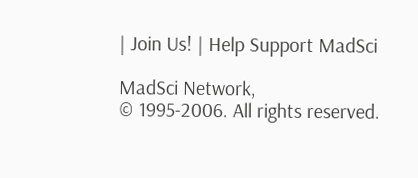| Join Us! | Help Support MadSci

MadSci Network,
© 1995-2006. All rights reserved.